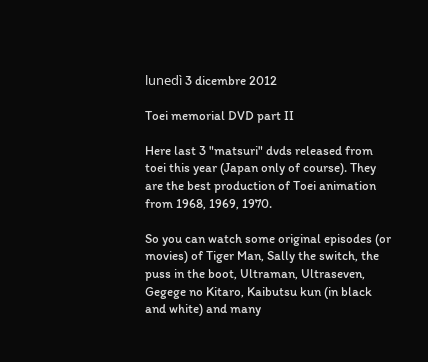lunedì 3 dicembre 2012

Toei memorial DVD part II

Here last 3 "matsuri" dvds released from toei this year (Japan only of course). They are the best production of Toei animation from 1968, 1969, 1970.

So you can watch some original episodes (or movies) of Tiger Man, Sally the switch, the puss in the boot, Ultraman, Ultraseven, Gegege no Kitaro, Kaibutsu kun (in black and white) and many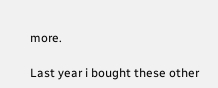more.

Last year i bought these other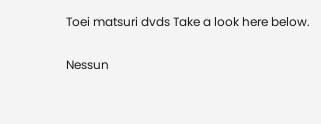Toei matsuri dvds Take a look here below.

Nessun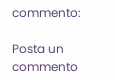commento:

Posta un commento